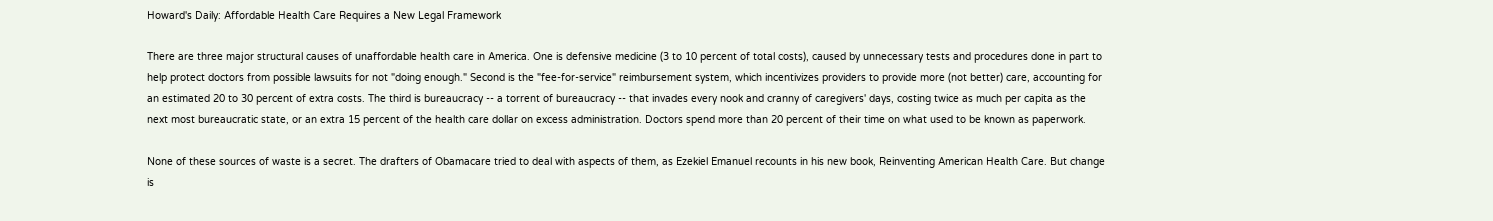Howard's Daily: Affordable Health Care Requires a New Legal Framework

There are three major structural causes of unaffordable health care in America. One is defensive medicine (3 to 10 percent of total costs), caused by unnecessary tests and procedures done in part to help protect doctors from possible lawsuits for not "doing enough." Second is the "fee-for-service" reimbursement system, which incentivizes providers to provide more (not better) care, accounting for an estimated 20 to 30 percent of extra costs. The third is bureaucracy -- a torrent of bureaucracy -- that invades every nook and cranny of caregivers' days, costing twice as much per capita as the next most bureaucratic state, or an extra 15 percent of the health care dollar on excess administration. Doctors spend more than 20 percent of their time on what used to be known as paperwork.

None of these sources of waste is a secret. The drafters of Obamacare tried to deal with aspects of them, as Ezekiel Emanuel recounts in his new book, Reinventing American Health Care. But change is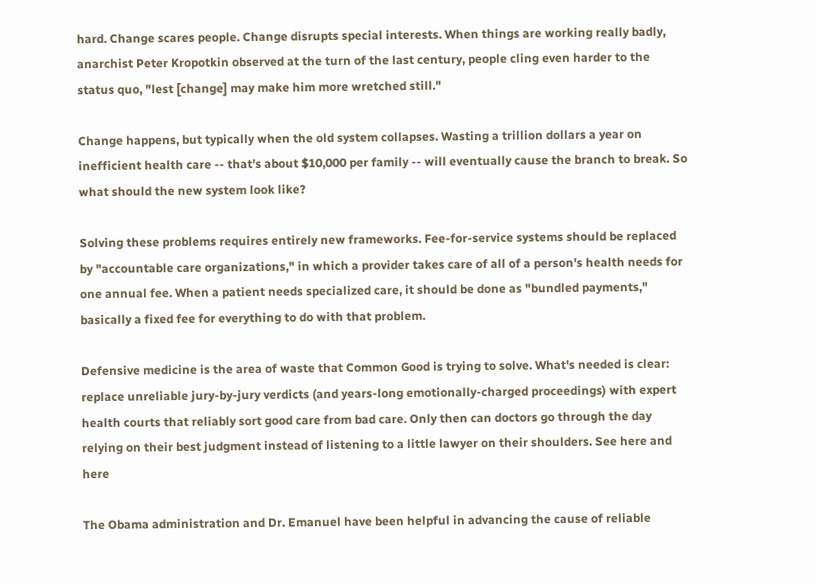hard. Change scares people. Change disrupts special interests. When things are working really badly, anarchist Peter Kropotkin observed at the turn of the last century, people cling even harder to the status quo, "lest [change] may make him more wretched still."

Change happens, but typically when the old system collapses. Wasting a trillion dollars a year on inefficient health care -- that's about $10,000 per family -- will eventually cause the branch to break. So what should the new system look like?

Solving these problems requires entirely new frameworks. Fee-for-service systems should be replaced by "accountable care organizations," in which a provider takes care of all of a person's health needs for one annual fee. When a patient needs specialized care, it should be done as "bundled payments," basically a fixed fee for everything to do with that problem.

Defensive medicine is the area of waste that Common Good is trying to solve. What's needed is clear: replace unreliable jury-by-jury verdicts (and years-long emotionally-charged proceedings) with expert health courts that reliably sort good care from bad care. Only then can doctors go through the day relying on their best judgment instead of listening to a little lawyer on their shoulders. See here and here

The Obama administration and Dr. Emanuel have been helpful in advancing the cause of reliable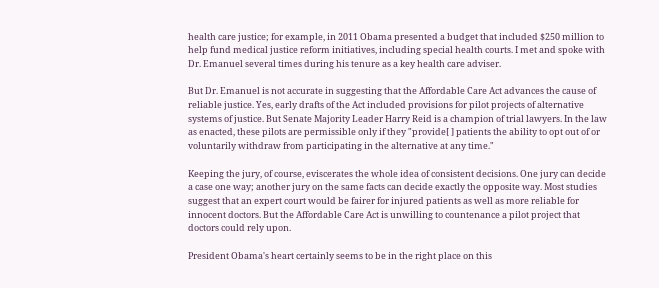health care justice; for example, in 2011 Obama presented a budget that included $250 million to help fund medical justice reform initiatives, including special health courts. I met and spoke with Dr. Emanuel several times during his tenure as a key health care adviser.

But Dr. Emanuel is not accurate in suggesting that the Affordable Care Act advances the cause of reliable justice. Yes, early drafts of the Act included provisions for pilot projects of alternative systems of justice. But Senate Majority Leader Harry Reid is a champion of trial lawyers. In the law as enacted, these pilots are permissible only if they "provide[ ] patients the ability to opt out of or voluntarily withdraw from participating in the alternative at any time."

Keeping the jury, of course, eviscerates the whole idea of consistent decisions. One jury can decide a case one way; another jury on the same facts can decide exactly the opposite way. Most studies suggest that an expert court would be fairer for injured patients as well as more reliable for innocent doctors. But the Affordable Care Act is unwilling to countenance a pilot project that doctors could rely upon.

President Obama's heart certainly seems to be in the right place on this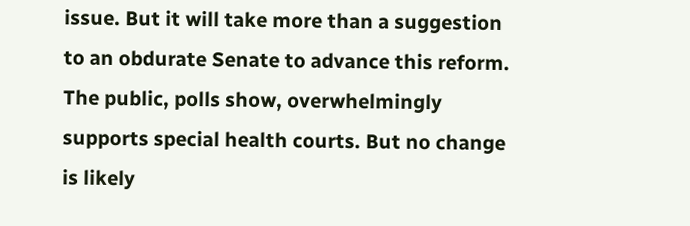issue. But it will take more than a suggestion to an obdurate Senate to advance this reform. The public, polls show, overwhelmingly supports special health courts. But no change is likely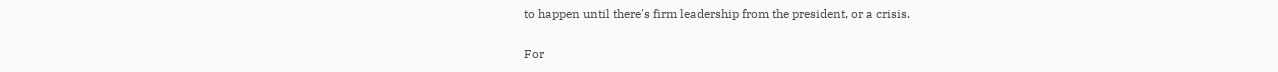to happen until there's firm leadership from the president, or a crisis.

For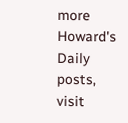more Howard's Daily posts, visit